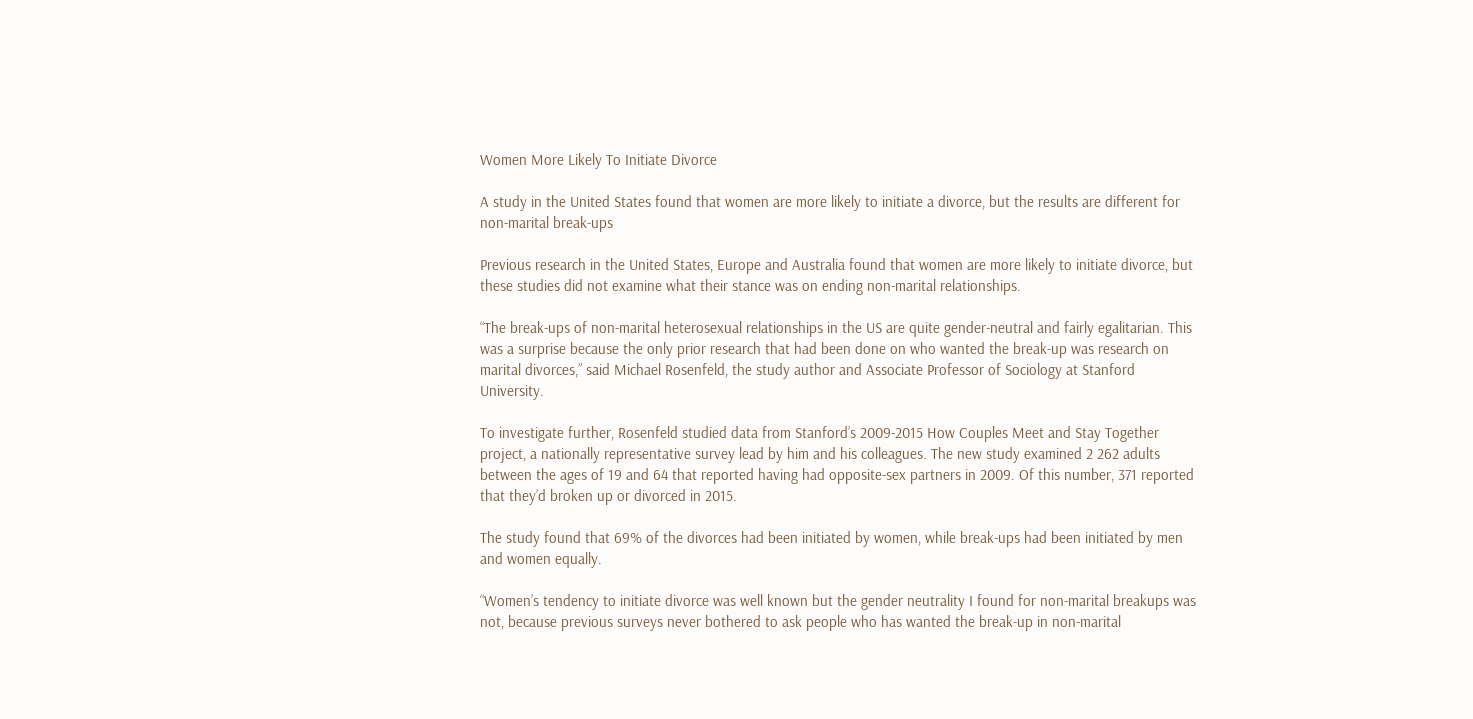Women More Likely To Initiate Divorce

A study in the United States found that women are more likely to initiate a divorce, but the results are different for non-marital break-ups

Previous research in the United States, Europe and Australia found that women are more likely to initiate divorce, but these studies did not examine what their stance was on ending non-marital relationships.

“The break-ups of non-marital heterosexual relationships in the US are quite gender-neutral and fairly egalitarian. This was a surprise because the only prior research that had been done on who wanted the break-up was research on marital divorces,” said Michael Rosenfeld, the study author and Associate Professor of Sociology at Stanford University.

To investigate further, Rosenfeld studied data from Stanford’s 2009-2015 How Couples Meet and Stay Together project, a nationally representative survey lead by him and his colleagues. The new study examined 2 262 adults  between the ages of 19 and 64 that reported having had opposite-sex partners in 2009. Of this number, 371 reported that they’d broken up or divorced in 2015.

The study found that 69% of the divorces had been initiated by women, while break-ups had been initiated by men and women equally.

“Women’s tendency to initiate divorce was well known but the gender neutrality I found for non-marital breakups was not, because previous surveys never bothered to ask people who has wanted the break-up in non-marital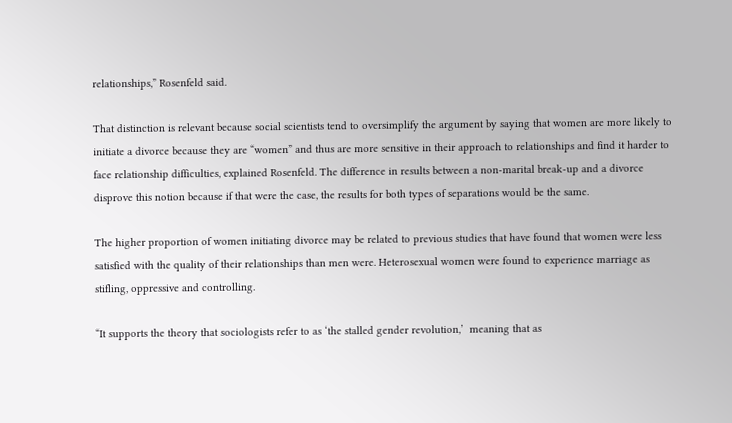relationships,” Rosenfeld said.

That distinction is relevant because social scientists tend to oversimplify the argument by saying that women are more likely to initiate a divorce because they are “women” and thus are more sensitive in their approach to relationships and find it harder to face relationship difficulties, explained Rosenfeld. The difference in results between a non-marital break-up and a divorce disprove this notion because if that were the case, the results for both types of separations would be the same.

The higher proportion of women initiating divorce may be related to previous studies that have found that women were less satisfied with the quality of their relationships than men were. Heterosexual women were found to experience marriage as stifling, oppressive and controlling.

“It supports the theory that sociologists refer to as ‘the stalled gender revolution,’  meaning that as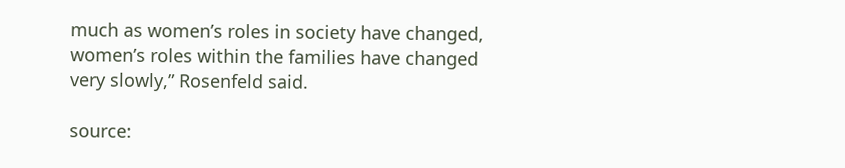much as women’s roles in society have changed, women’s roles within the families have changed very slowly,” Rosenfeld said.

source: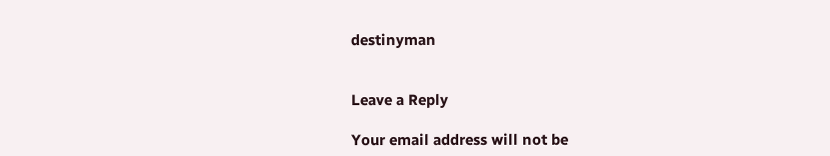destinyman


Leave a Reply

Your email address will not be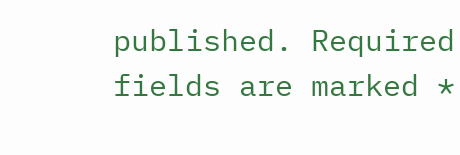published. Required fields are marked *